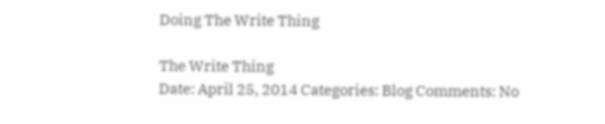Doing The Write Thing

The Write Thing
Date: April 25, 2014 Categories: Blog Comments: No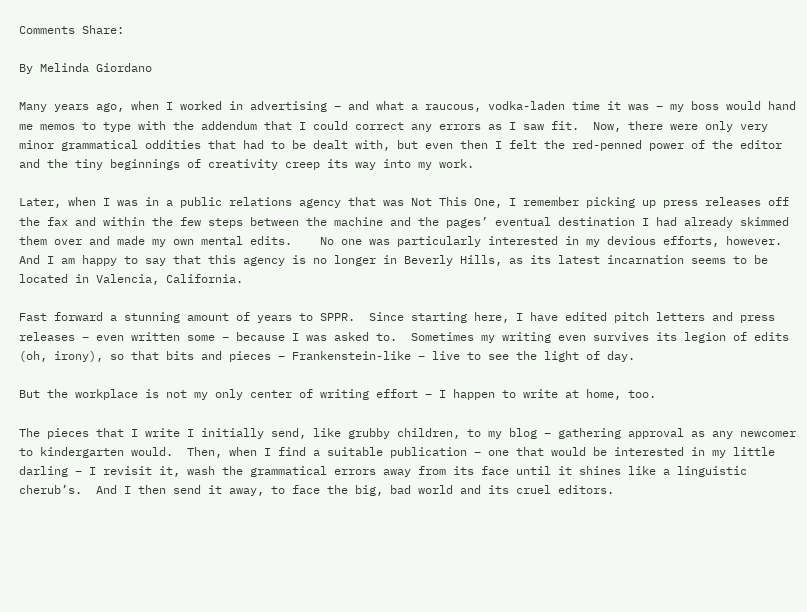Comments Share:

By Melinda Giordano

Many years ago, when I worked in advertising – and what a raucous, vodka-laden time it was – my boss would hand me memos to type with the addendum that I could correct any errors as I saw fit.  Now, there were only very minor grammatical oddities that had to be dealt with, but even then I felt the red-penned power of the editor and the tiny beginnings of creativity creep its way into my work.

Later, when I was in a public relations agency that was Not This One, I remember picking up press releases off the fax and within the few steps between the machine and the pages’ eventual destination I had already skimmed them over and made my own mental edits.    No one was particularly interested in my devious efforts, however.  And I am happy to say that this agency is no longer in Beverly Hills, as its latest incarnation seems to be located in Valencia, California.

Fast forward a stunning amount of years to SPPR.  Since starting here, I have edited pitch letters and press releases – even written some – because I was asked to.  Sometimes my writing even survives its legion of edits (oh, irony), so that bits and pieces – Frankenstein-like – live to see the light of day.

But the workplace is not my only center of writing effort – I happen to write at home, too.

The pieces that I write I initially send, like grubby children, to my blog – gathering approval as any newcomer to kindergarten would.  Then, when I find a suitable publication – one that would be interested in my little darling – I revisit it, wash the grammatical errors away from its face until it shines like a linguistic cherub’s.  And I then send it away, to face the big, bad world and its cruel editors.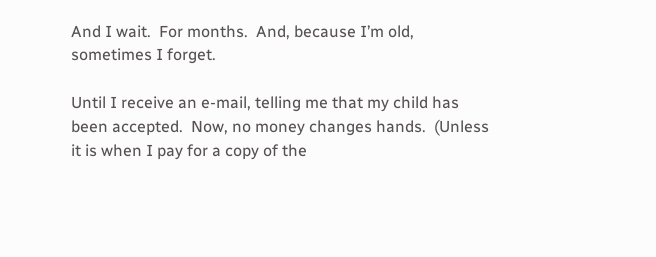And I wait.  For months.  And, because I’m old, sometimes I forget.

Until I receive an e-mail, telling me that my child has been accepted.  Now, no money changes hands.  (Unless it is when I pay for a copy of the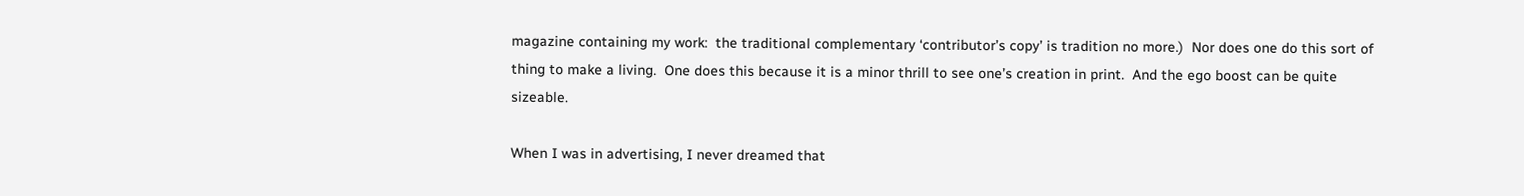magazine containing my work:  the traditional complementary ‘contributor’s copy’ is tradition no more.)  Nor does one do this sort of thing to make a living.  One does this because it is a minor thrill to see one’s creation in print.  And the ego boost can be quite sizeable.

When I was in advertising, I never dreamed that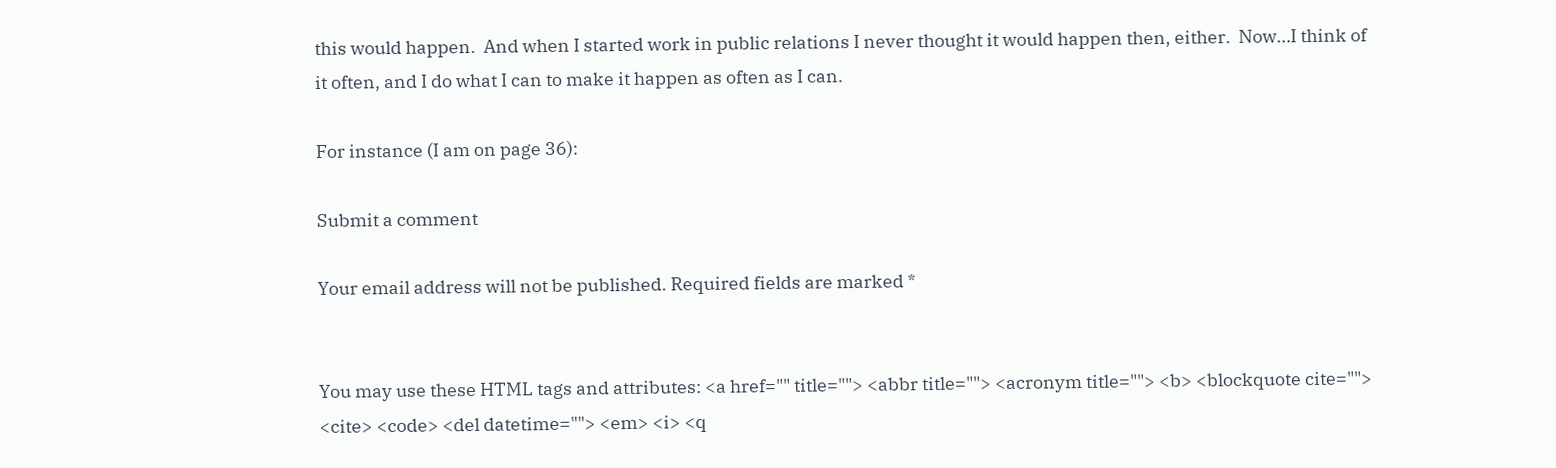this would happen.  And when I started work in public relations I never thought it would happen then, either.  Now…I think of it often, and I do what I can to make it happen as often as I can.

For instance (I am on page 36):

Submit a comment

Your email address will not be published. Required fields are marked *


You may use these HTML tags and attributes: <a href="" title=""> <abbr title=""> <acronym title=""> <b> <blockquote cite=""> <cite> <code> <del datetime=""> <em> <i> <q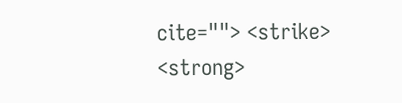cite=""> <strike> <strong>